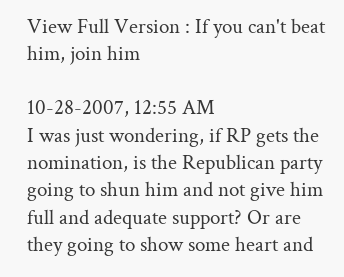View Full Version : If you can't beat him, join him

10-28-2007, 12:55 AM
I was just wondering, if RP gets the nomination, is the Republican party going to shun him and not give him full and adequate support? Or are they going to show some heart and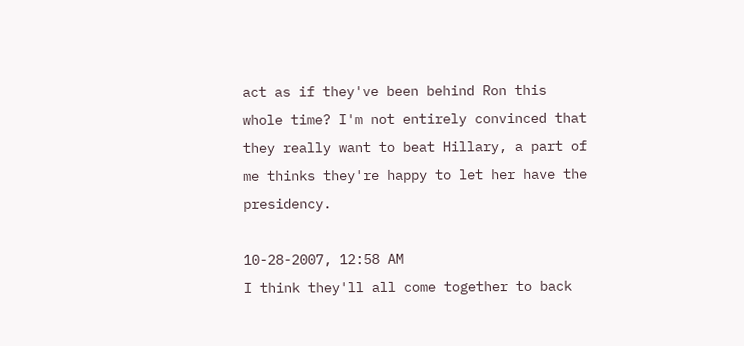act as if they've been behind Ron this whole time? I'm not entirely convinced that they really want to beat Hillary, a part of me thinks they're happy to let her have the presidency.

10-28-2007, 12:58 AM
I think they'll all come together to back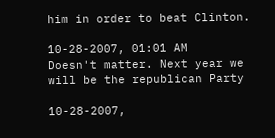him in order to beat Clinton.

10-28-2007, 01:01 AM
Doesn't matter. Next year we will be the republican Party

10-28-2007,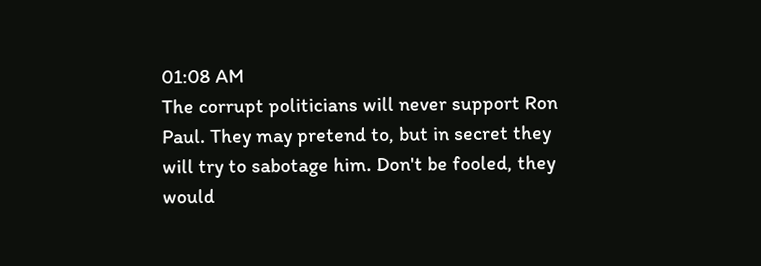01:08 AM
The corrupt politicians will never support Ron Paul. They may pretend to, but in secret they will try to sabotage him. Don't be fooled, they would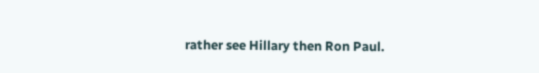rather see Hillary then Ron Paul.